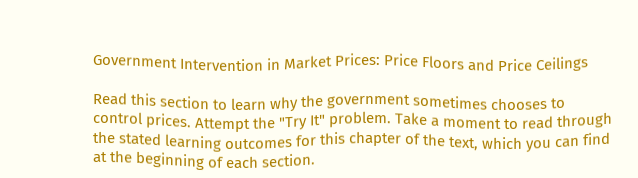Government Intervention in Market Prices: Price Floors and Price Ceilings

Read this section to learn why the government sometimes chooses to control prices. Attempt the "Try It" problem. Take a moment to read through the stated learning outcomes for this chapter of the text, which you can find at the beginning of each section.